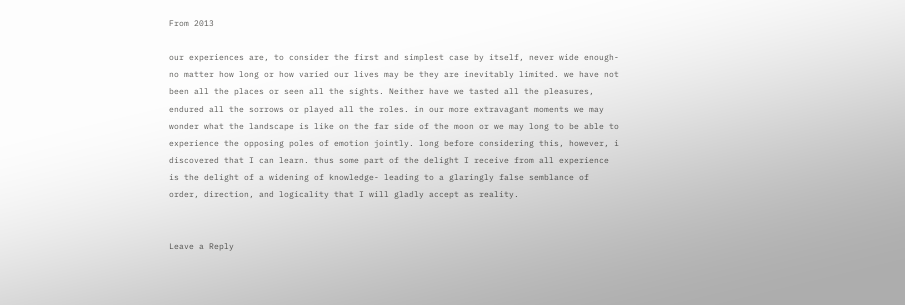From 2013

our experiences are, to consider the first and simplest case by itself, never wide enough- no matter how long or how varied our lives may be they are inevitably limited. we have not been all the places or seen all the sights. Neither have we tasted all the pleasures, endured all the sorrows or played all the roles. in our more extravagant moments we may wonder what the landscape is like on the far side of the moon or we may long to be able to experience the opposing poles of emotion jointly. long before considering this, however, i discovered that I can learn. thus some part of the delight I receive from all experience is the delight of a widening of knowledge- leading to a glaringly false semblance of order, direction, and logicality that I will gladly accept as reality.


Leave a Reply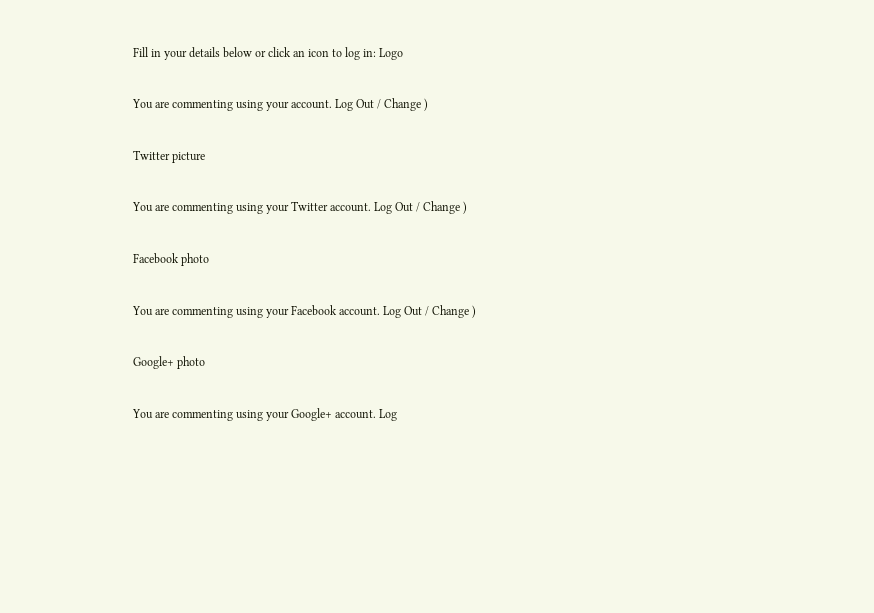Fill in your details below or click an icon to log in: Logo

You are commenting using your account. Log Out / Change )

Twitter picture

You are commenting using your Twitter account. Log Out / Change )

Facebook photo

You are commenting using your Facebook account. Log Out / Change )

Google+ photo

You are commenting using your Google+ account. Log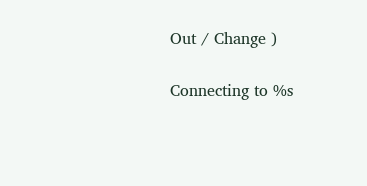Out / Change )

Connecting to %s